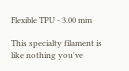Flexible TPU - 3.00 mm

This specialty filament is like nothing you've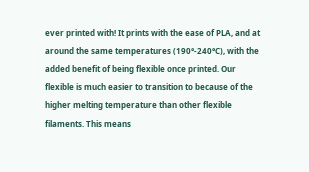ever printed with! It prints with the ease of PLA, and at around the same temperatures (190°-240°C), with the added benefit of being flexible once printed. Our flexible is much easier to transition to because of the higher melting temperature than other flexible filaments. This means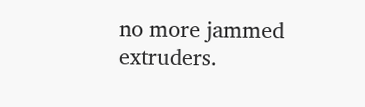no more jammed extruders.